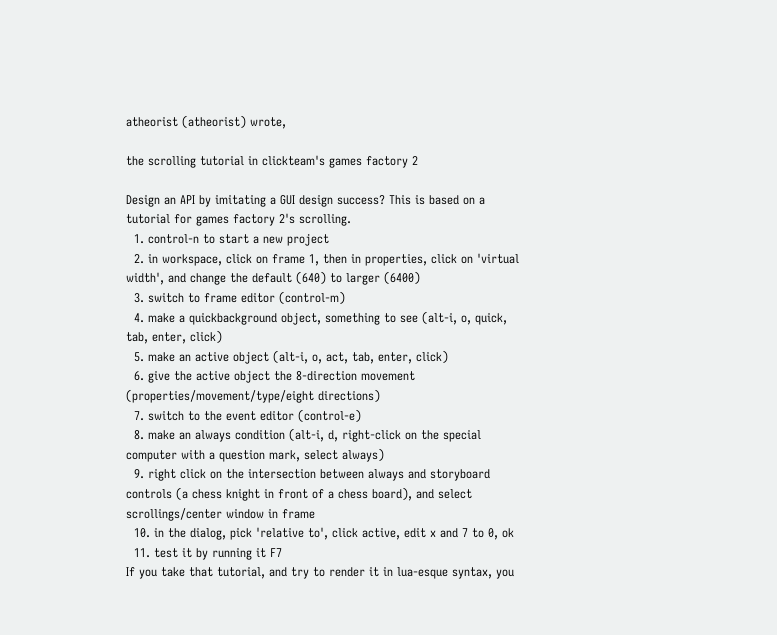atheorist (atheorist) wrote,

the scrolling tutorial in clickteam's games factory 2

Design an API by imitating a GUI design success? This is based on a tutorial for games factory 2's scrolling.
  1. control-n to start a new project
  2. in workspace, click on frame 1, then in properties, click on 'virtual width', and change the default (640) to larger (6400)
  3. switch to frame editor (control-m)
  4. make a quickbackground object, something to see (alt-i, o, quick, tab, enter, click)
  5. make an active object (alt-i, o, act, tab, enter, click)
  6. give the active object the 8-direction movement (properties/movement/type/eight directions)
  7. switch to the event editor (control-e)
  8. make an always condition (alt-i, d, right-click on the special computer with a question mark, select always)
  9. right click on the intersection between always and storyboard controls (a chess knight in front of a chess board), and select scrollings/center window in frame
  10. in the dialog, pick 'relative to', click active, edit x and 7 to 0, ok
  11. test it by running it F7
If you take that tutorial, and try to render it in lua-esque syntax, you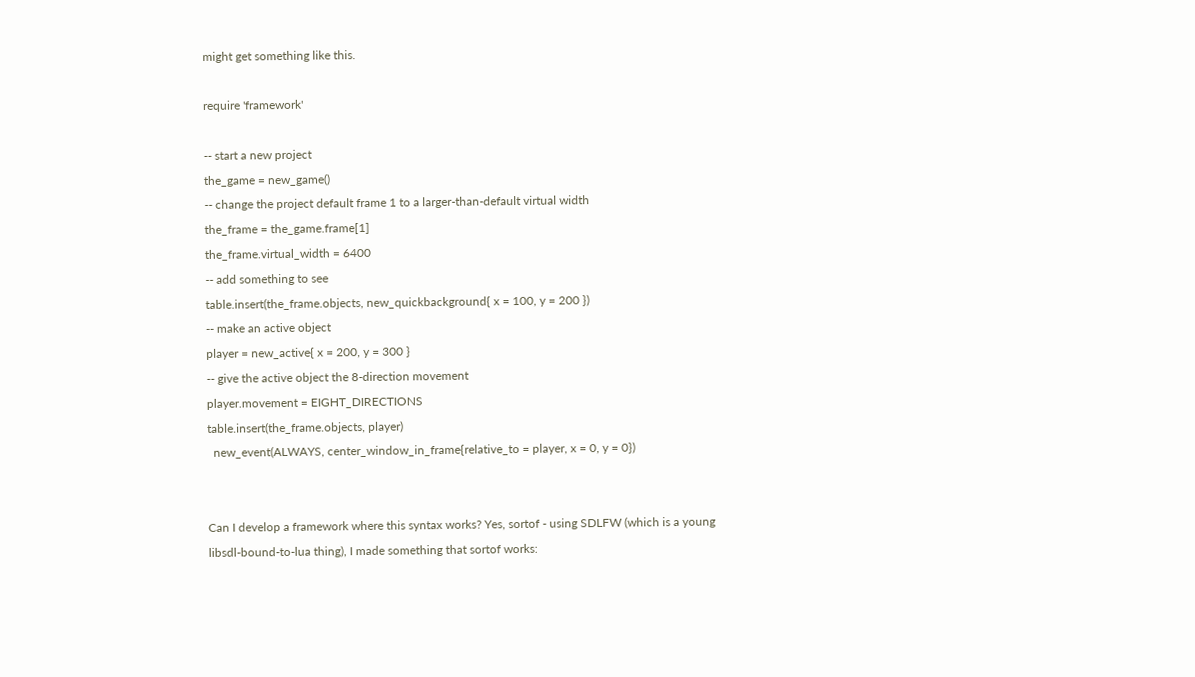might get something like this.

require 'framework'

-- start a new project
the_game = new_game()
-- change the project default frame 1 to a larger-than-default virtual width
the_frame = the_game.frame[1]
the_frame.virtual_width = 6400
-- add something to see
table.insert(the_frame.objects, new_quickbackground{ x = 100, y = 200 })
-- make an active object
player = new_active{ x = 200, y = 300 }
-- give the active object the 8-direction movement
player.movement = EIGHT_DIRECTIONS
table.insert(the_frame.objects, player)
  new_event(ALWAYS, center_window_in_frame{relative_to = player, x = 0, y = 0})


Can I develop a framework where this syntax works? Yes, sortof - using SDLFW (which is a young libsdl-bound-to-lua thing), I made something that sortof works: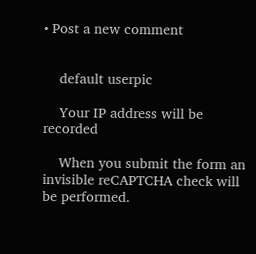• Post a new comment


    default userpic

    Your IP address will be recorded

    When you submit the form an invisible reCAPTCHA check will be performed.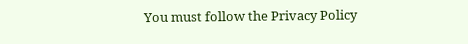You must follow the Privacy Policy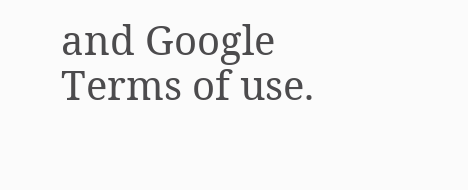and Google Terms of use.